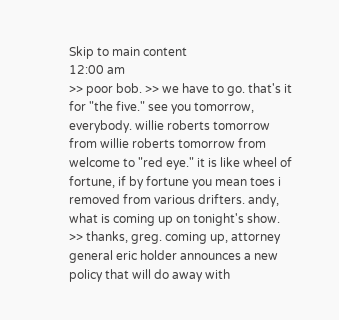Skip to main content
12:00 am
>> poor bob. >> we have to go. that's it for "the five." see you tomorrow, everybody. willie roberts tomorrow from willie roberts tomorrow from welcome to "red eye." it is like wheel of fortune, if by fortune you mean toes i removed from various drifters. andy, what is coming up on tonight's show. >> thanks, greg. coming up, attorney general eric holder announces a new policy that will do away with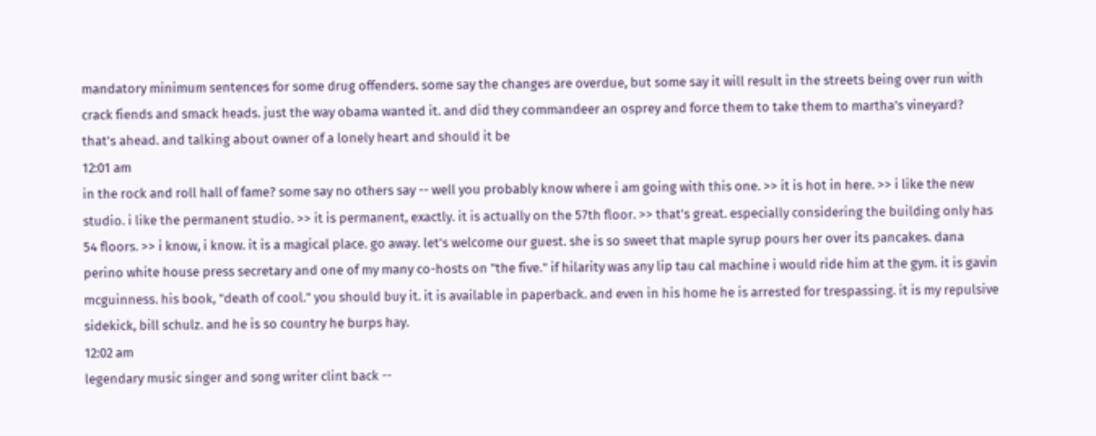mandatory minimum sentences for some drug offenders. some say the changes are overdue, but some say it will result in the streets being over run with crack fiends and smack heads. just the way obama wanted it. and did they commandeer an osprey and force them to take them to martha's vineyard? that's ahead. and talking about owner of a lonely heart and should it be
12:01 am
in the rock and roll hall of fame? some say no others say -- well you probably know where i am going with this one. >> it is hot in here. >> i like the new studio. i like the permanent studio. >> it is permanent, exactly. it is actually on the 57th floor. >> that's great. especially considering the building only has 54 floors. >> i know, i know. it is a magical place. go away. let's welcome our guest. she is so sweet that maple syrup pours her over its pancakes. dana perino white house press secretary and one of my many co-hosts on "the five." if hilarity was any lip tau cal machine i would ride him at the gym. it is gavin mcguinness. his book, "death of cool." you should buy it. it is available in paperback. and even in his home he is arrested for trespassing. it is my repulsive sidekick, bill schulz. and he is so country he burps hay.
12:02 am
legendary music singer and song writer clint back --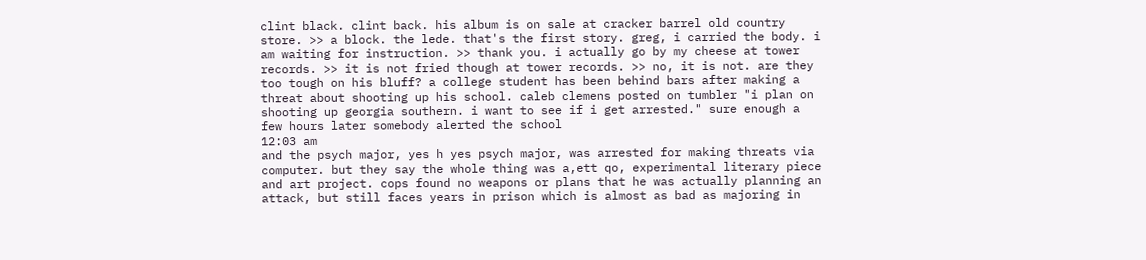clint black. clint back. his album is on sale at cracker barrel old country store. >> a block. the lede. that's the first story. greg, i carried the body. i am waiting for instruction. >> thank you. i actually go by my cheese at tower records. >> it is not fried though at tower records. >> no, it is not. are they too tough on his bluff? a college student has been behind bars after making a threat about shooting up his school. caleb clemens posted on tumbler "i plan on shooting up georgia southern. i want to see if i get arrested." sure enough a few hours later somebody alerted the school
12:03 am
and the psych major, yes h yes psych major, was arrested for making threats via computer. but they say the whole thing was a,ett qo, experimental literary piece and art project. cops found no weapons or plans that he was actually planning an attack, but still faces years in prison which is almost as bad as majoring in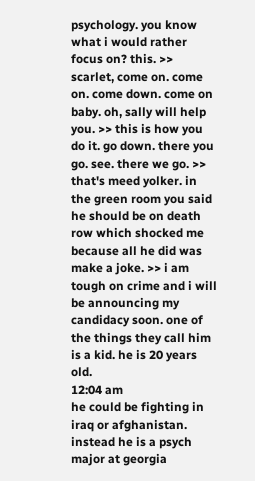psychology. you know what i would rather focus on? this. >> scarlet, come on. come on. come down. come on baby. oh, sally will help you. >> this is how you do it. go down. there you go. see. there we go. >> that's meed yolker. in the green room you said he should be on death row which shocked me because all he did was make a joke. >> i am tough on crime and i will be announcing my candidacy soon. one of the things they call him is a kid. he is 20 years old.
12:04 am
he could be fighting in iraq or afghanistan. instead he is a psych major at georgia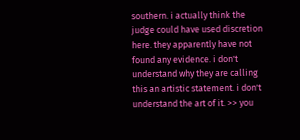southern. i actually think the judge could have used discretion here. they apparently have not found any evidence. i don't understand why they are calling this an artistic statement. i don't understand the art of it. >> you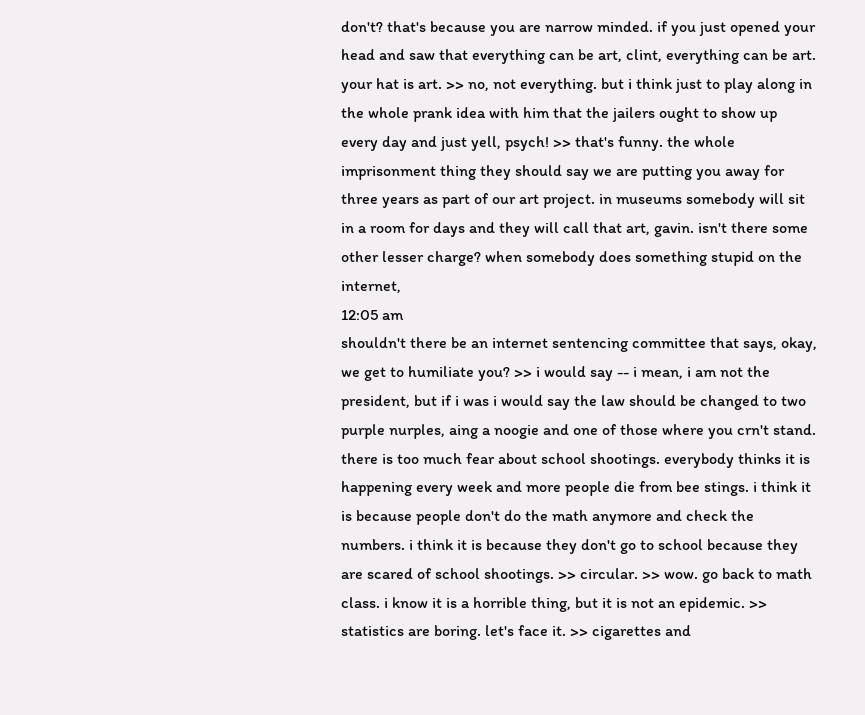don't? that's because you are narrow minded. if you just opened your head and saw that everything can be art, clint, everything can be art. your hat is art. >> no, not everything. but i think just to play along in the whole prank idea with him that the jailers ought to show up every day and just yell, psych! >> that's funny. the whole imprisonment thing they should say we are putting you away for three years as part of our art project. in museums somebody will sit in a room for days and they will call that art, gavin. isn't there some other lesser charge? when somebody does something stupid on the internet,
12:05 am
shouldn't there be an internet sentencing committee that says, okay, we get to humiliate you? >> i would say -- i mean, i am not the president, but if i was i would say the law should be changed to two purple nurples, aing a noogie and one of those where you crn't stand. there is too much fear about school shootings. everybody thinks it is happening every week and more people die from bee stings. i think it is because people don't do the math anymore and check the numbers. i think it is because they don't go to school because they are scared of school shootings. >> circular. >> wow. go back to math class. i know it is a horrible thing, but it is not an epidemic. >> statistics are boring. let's face it. >> cigarettes and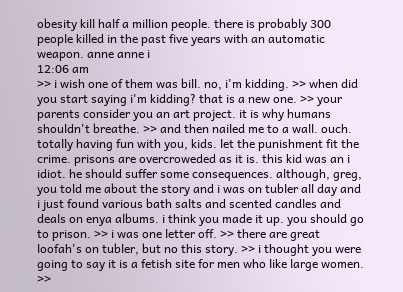obesity kill half a million people. there is probably 300 people killed in the past five years with an automatic weapon. anne anne i
12:06 am
>> i wish one of them was bill. no, i'm kidding. >> when did you start saying i'm kidding? that is a new one. >> your parents consider you an art project. it is why humans shouldn't breathe. >> and then nailed me to a wall. ouch. totally having fun with you, kids. let the punishment fit the crime. prisons are overcroweded as it is. this kid was an i idiot. he should suffer some consequences. although, greg, you told me about the story and i was on tubler all day and i just found various bath salts and scented candles and deals on enya albums. i think you made it up. you should go to prison. >> i was one letter off. >> there are great loofah's on tubler, but no this story. >> i thought you were going to say it is a fetish site for men who like large women. >>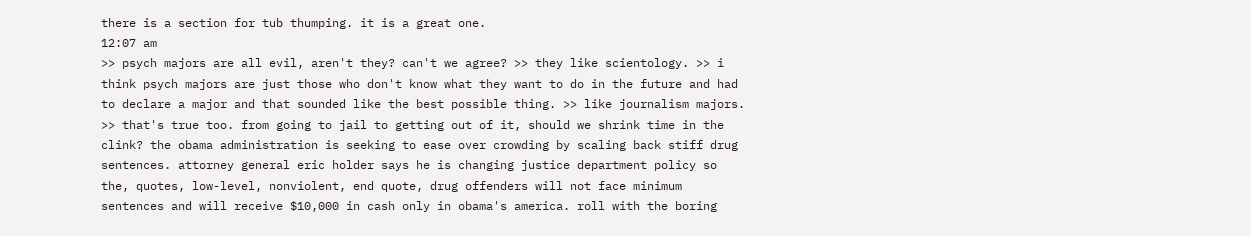there is a section for tub thumping. it is a great one.
12:07 am
>> psych majors are all evil, aren't they? can't we agree? >> they like scientology. >> i think psych majors are just those who don't know what they want to do in the future and had to declare a major and that sounded like the best possible thing. >> like journalism majors. >> that's true too. from going to jail to getting out of it, should we shrink time in the clink? the obama administration is seeking to ease over crowding by scaling back stiff drug sentences. attorney general eric holder says he is changing justice department policy so the, quotes, low-level, nonviolent, end quote, drug offenders will not face minimum sentences and will receive $10,000 in cash only in obama's america. roll with the boring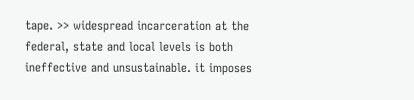tape. >> widespread incarceration at the federal, state and local levels is both ineffective and unsustainable. it imposes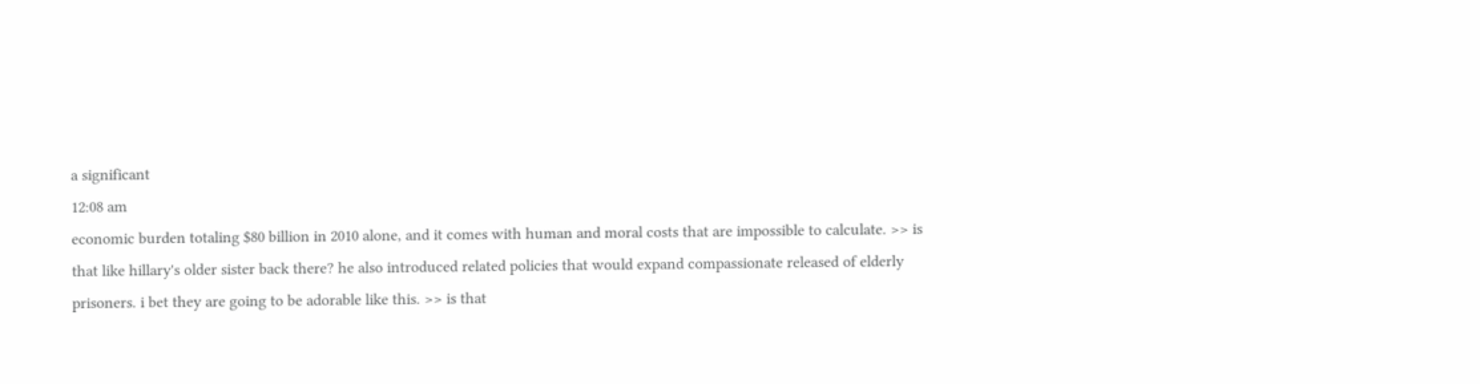a significant
12:08 am
economic burden totaling $80 billion in 2010 alone, and it comes with human and moral costs that are impossible to calculate. >> is that like hillary's older sister back there? he also introduced related policies that would expand compassionate released of elderly prisoners. i bet they are going to be adorable like this. >> is that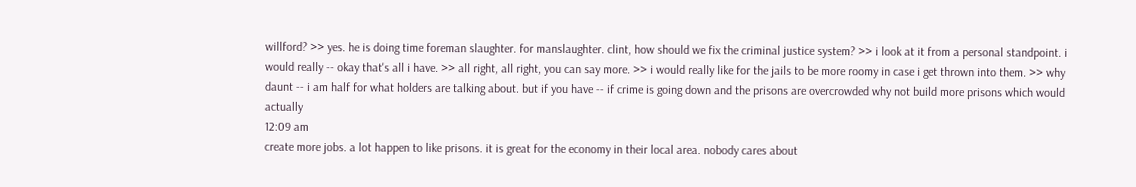willford? >> yes. he is doing time foreman slaughter. for manslaughter. clint, how should we fix the criminal justice system? >> i look at it from a personal standpoint. i would really -- okay that's all i have. >> all right, all right, you can say more. >> i would really like for the jails to be more roomy in case i get thrown into them. >> why daunt -- i am half for what holders are talking about. but if you have -- if crime is going down and the prisons are overcrowded why not build more prisons which would actually
12:09 am
create more jobs. a lot happen to like prisons. it is great for the economy in their local area. nobody cares about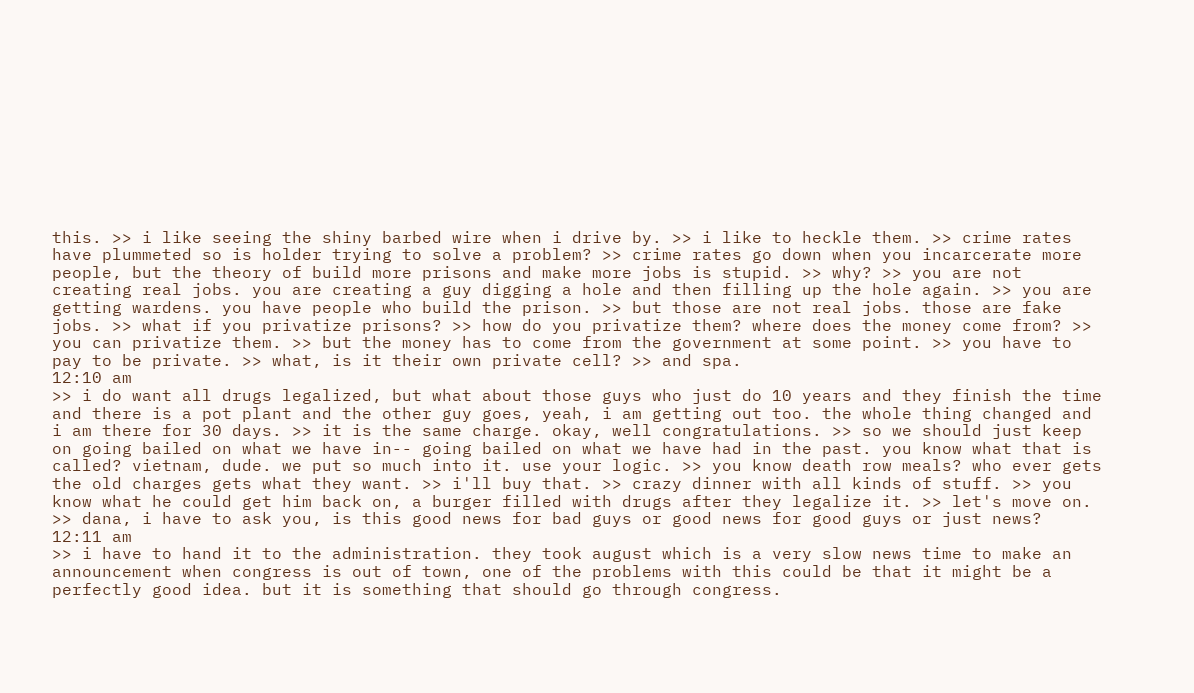this. >> i like seeing the shiny barbed wire when i drive by. >> i like to heckle them. >> crime rates have plummeted so is holder trying to solve a problem? >> crime rates go down when you incarcerate more people, but the theory of build more prisons and make more jobs is stupid. >> why? >> you are not creating real jobs. you are creating a guy digging a hole and then filling up the hole again. >> you are getting wardens. you have people who build the prison. >> but those are not real jobs. those are fake jobs. >> what if you privatize prisons? >> how do you privatize them? where does the money come from? >> you can privatize them. >> but the money has to come from the government at some point. >> you have to pay to be private. >> what, is it their own private cell? >> and spa.
12:10 am
>> i do want all drugs legalized, but what about those guys who just do 10 years and they finish the time and there is a pot plant and the other guy goes, yeah, i am getting out too. the whole thing changed and i am there for 30 days. >> it is the same charge. okay, well congratulations. >> so we should just keep on going bailed on what we have in-- going bailed on what we have had in the past. you know what that is called? vietnam, dude. we put so much into it. use your logic. >> you know death row meals? who ever gets the old charges gets what they want. >> i'll buy that. >> crazy dinner with all kinds of stuff. >> you know what he could get him back on, a burger filled with drugs after they legalize it. >> let's move on. >> dana, i have to ask you, is this good news for bad guys or good news for good guys or just news?
12:11 am
>> i have to hand it to the administration. they took august which is a very slow news time to make an announcement when congress is out of town, one of the problems with this could be that it might be a perfectly good idea. but it is something that should go through congress.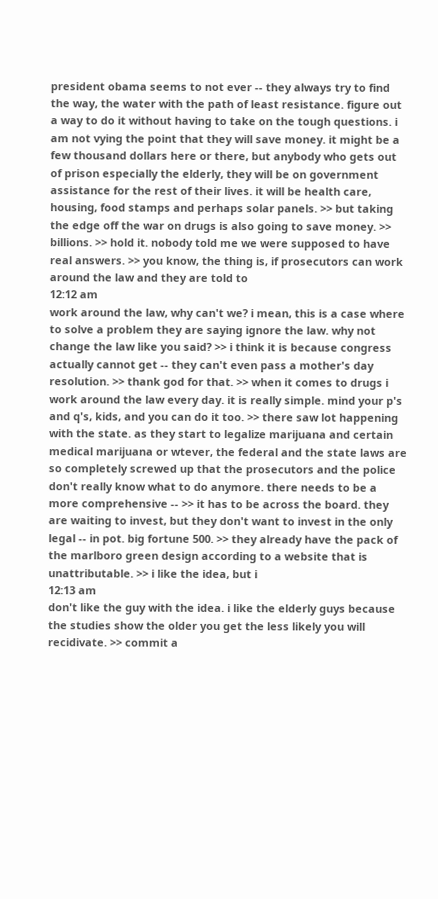president obama seems to not ever -- they always try to find the way, the water with the path of least resistance. figure out a way to do it without having to take on the tough questions. i am not vying the point that they will save money. it might be a few thousand dollars here or there, but anybody who gets out of prison especially the elderly, they will be on government assistance for the rest of their lives. it will be health care, housing, food stamps and perhaps solar panels. >> but taking the edge off the war on drugs is also going to save money. >> billions. >> hold it. nobody told me we were supposed to have real answers. >> you know, the thing is, if prosecutors can work around the law and they are told to
12:12 am
work around the law, why can't we? i mean, this is a case where to solve a problem they are saying ignore the law. why not change the law like you said? >> i think it is because congress actually cannot get -- they can't even pass a mother's day resolution. >> thank god for that. >> when it comes to drugs i work around the law every day. it is really simple. mind your p's and q's, kids, and you can do it too. >> there saw lot happening with the state. as they start to legalize marijuana and certain medical marijuana or wtever, the federal and the state laws are so completely screwed up that the prosecutors and the police don't really know what to do anymore. there needs to be a more comprehensive -- >> it has to be across the board. they are waiting to invest, but they don't want to invest in the only legal -- in pot. big fortune 500. >> they already have the pack of the marlboro green design according to a website that is unattributable. >> i like the idea, but i
12:13 am
don't like the guy with the idea. i like the elderly guys because the studies show the older you get the less likely you will recidivate. >> commit a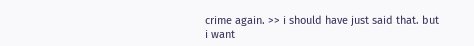crime again. >> i should have just said that. but i want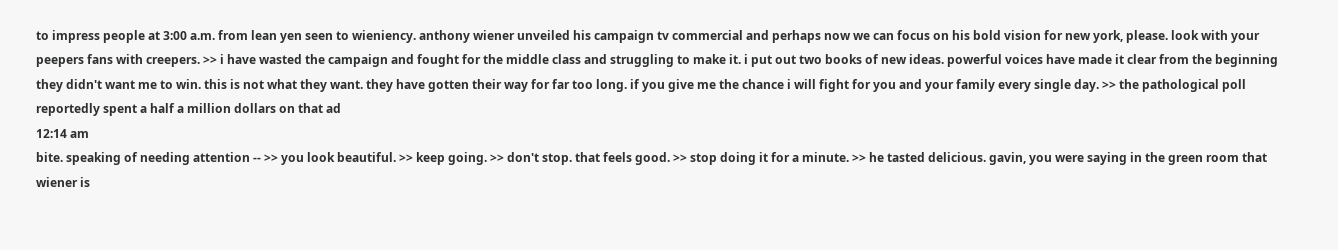to impress people at 3:00 a.m. from lean yen seen to wieniency. anthony wiener unveiled his campaign tv commercial and perhaps now we can focus on his bold vision for new york, please. look with your peepers fans with creepers. >> i have wasted the campaign and fought for the middle class and struggling to make it. i put out two books of new ideas. powerful voices have made it clear from the beginning they didn't want me to win. this is not what they want. they have gotten their way for far too long. if you give me the chance i will fight for you and your family every single day. >> the pathological poll reportedly spent a half a million dollars on that ad
12:14 am
bite. speaking of needing attention -- >> you look beautiful. >> keep going. >> don't stop. that feels good. >> stop doing it for a minute. >> he tasted delicious. gavin, you were saying in the green room that wiener is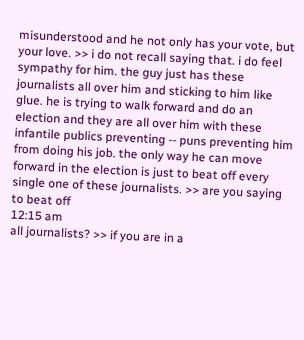misunderstood and he not only has your vote, but your love. >> i do not recall saying that. i do feel sympathy for him. the guy just has these journalists all over him and sticking to him like glue. he is trying to walk forward and do an election and they are all over him with these infantile publics preventing -- puns preventing him from doing his job. the only way he can move forward in the election is just to beat off every single one of these journalists. >> are you saying to beat off
12:15 am
all journalists? >> if you are in a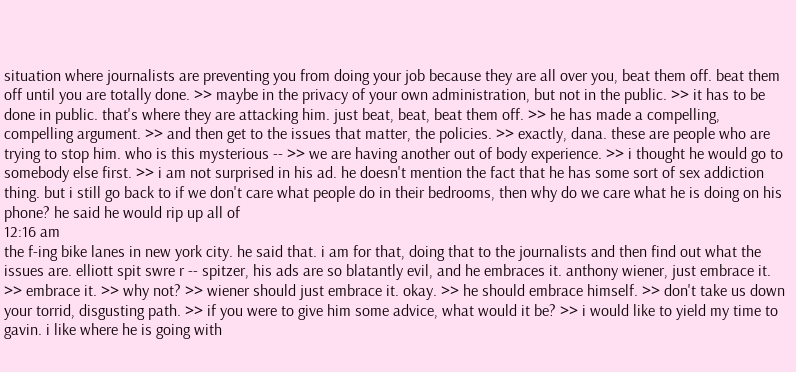situation where journalists are preventing you from doing your job because they are all over you, beat them off. beat them off until you are totally done. >> maybe in the privacy of your own administration, but not in the public. >> it has to be done in public. that's where they are attacking him. just beat, beat, beat them off. >> he has made a compelling, compelling argument. >> and then get to the issues that matter, the policies. >> exactly, dana. these are people who are trying to stop him. who is this mysterious -- >> we are having another out of body experience. >> i thought he would go to somebody else first. >> i am not surprised in his ad. he doesn't mention the fact that he has some sort of sex addiction thing. but i still go back to if we don't care what people do in their bedrooms, then why do we care what he is doing on his phone? he said he would rip up all of
12:16 am
the f-ing bike lanes in new york city. he said that. i am for that, doing that to the journalists and then find out what the issues are. elliott spit swre r -- spitzer, his ads are so blatantly evil, and he embraces it. anthony wiener, just embrace it. >> embrace it. >> why not? >> wiener should just embrace it. okay. >> he should embrace himself. >> don't take us down your torrid, disgusting path. >> if you were to give him some advice, what would it be? >> i would like to yield my time to gavin. i like where he is going with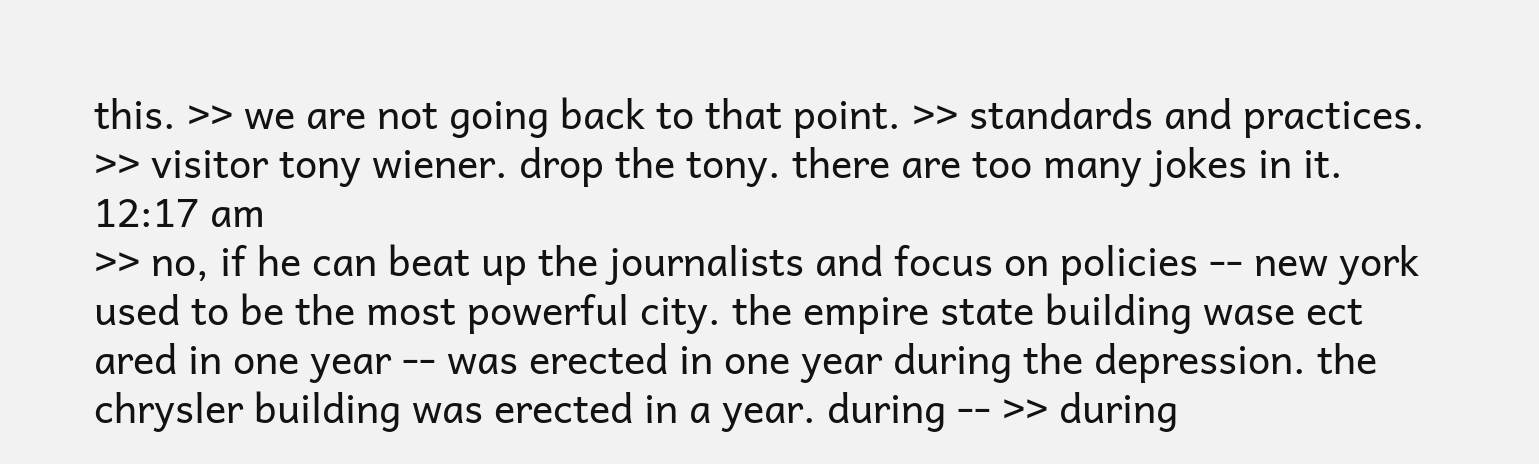this. >> we are not going back to that point. >> standards and practices. >> visitor tony wiener. drop the tony. there are too many jokes in it.
12:17 am
>> no, if he can beat up the journalists and focus on policies -- new york used to be the most powerful city. the empire state building wase ect ared in one year -- was erected in one year during the depression. the chrysler building was erected in a year. during -- >> during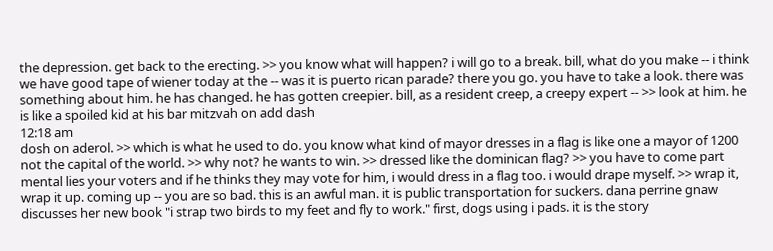the depression. get back to the erecting. >> you know what will happen? i will go to a break. bill, what do you make -- i think we have good tape of wiener today at the -- was it is puerto rican parade? there you go. you have to take a look. there was something about him. he has changed. he has gotten creepier. bill, as a resident creep, a creepy expert -- >> look at him. he is like a spoiled kid at his bar mitzvah on add dash
12:18 am
dosh on aderol. >> which is what he used to do. you know what kind of mayor dresses in a flag is like one a mayor of 1200 not the capital of the world. >> why not? he wants to win. >> dressed like the dominican flag? >> you have to come part mental lies your voters and if he thinks they may vote for him, i would dress in a flag too. i would drape myself. >> wrap it, wrap it up. coming up -- you are so bad. this is an awful man. it is public transportation for suckers. dana perrine gnaw discusses her new book "i strap two birds to my feet and fly to work." first, dogs using i pads. it is the story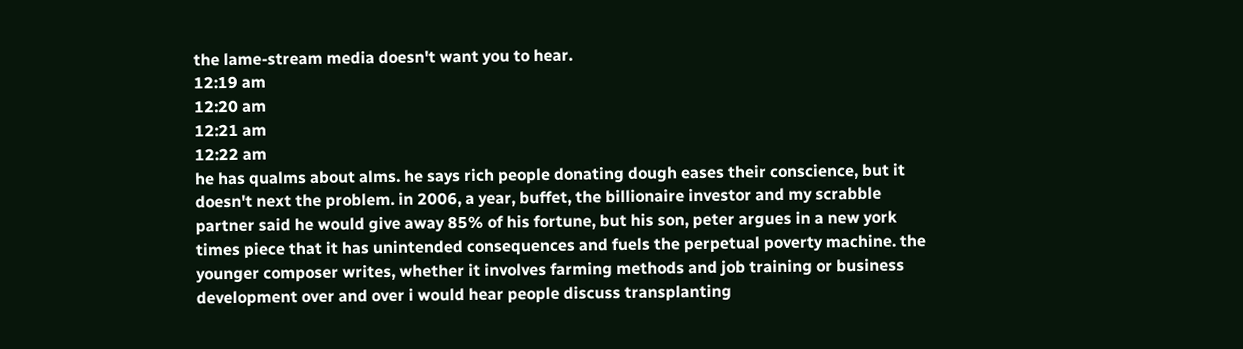the lame-stream media doesn't want you to hear.
12:19 am
12:20 am
12:21 am
12:22 am
he has qualms about alms. he says rich people donating dough eases their conscience, but it doesn't next the problem. in 2006, a year, buffet, the billionaire investor and my scrabble partner said he would give away 85% of his fortune, but his son, peter argues in a new york times piece that it has unintended consequences and fuels the perpetual poverty machine. the younger composer writes, whether it involves farming methods and job training or business development over and over i would hear people discuss transplanting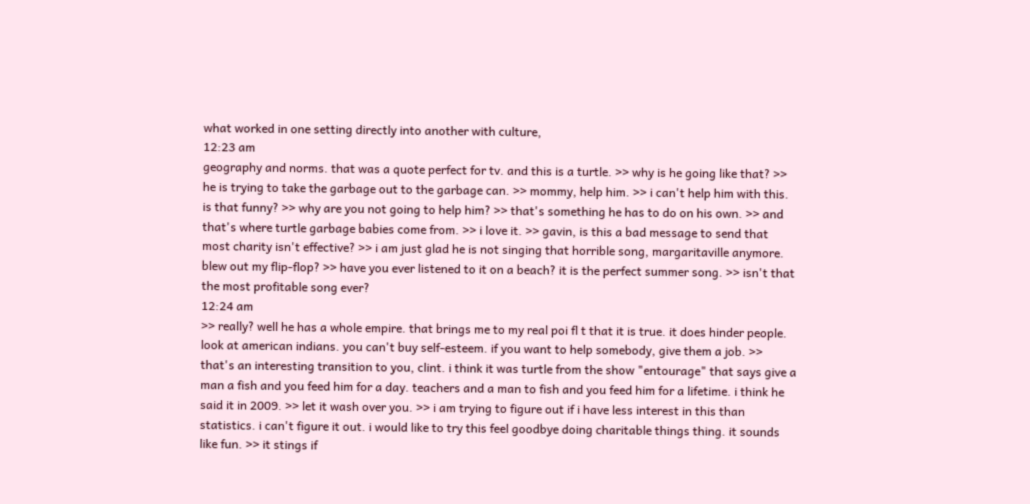what worked in one setting directly into another with culture,
12:23 am
geography and norms. that was a quote perfect for tv. and this is a turtle. >> why is he going like that? >> he is trying to take the garbage out to the garbage can. >> mommy, help him. >> i can't help him with this. is that funny? >> why are you not going to help him? >> that's something he has to do on his own. >> and that's where turtle garbage babies come from. >> i love it. >> gavin, is this a bad message to send that most charity isn't effective? >> i am just glad he is not singing that horrible song, margaritaville anymore. blew out my flip-flop? >> have you ever listened to it on a beach? it is the perfect summer song. >> isn't that the most profitable song ever?
12:24 am
>> really? well he has a whole empire. that brings me to my real poi fl t that it is true. it does hinder people. look at american indians. you can't buy self-esteem. if you want to help somebody, give them a job. >> that's an interesting transition to you, clint. i think it was turtle from the show "entourage" that says give a man a fish and you feed him for a day. teachers and a man to fish and you feed him for a lifetime. i think he said it in 2009. >> let it wash over you. >> i am trying to figure out if i have less interest in this than statistics. i can't figure it out. i would like to try this feel goodbye doing charitable things thing. it sounds like fun. >> it stings if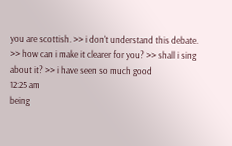you are scottish. >> i don't understand this debate. >> how can i make it clearer for you? >> shall i sing about it? >> i have seen so much good
12:25 am
being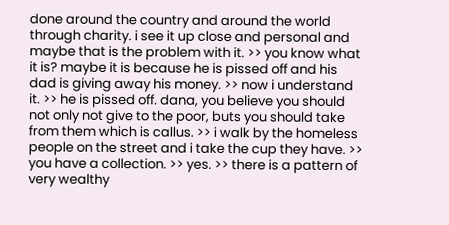done around the country and around the world through charity. i see it up close and personal and maybe that is the problem with it. >> you know what it is? maybe it is because he is pissed off and his dad is giving away his money. >> now i understand it. >> he is pissed off. dana, you believe you should not only not give to the poor, buts you should take from them which is callus. >> i walk by the homeless people on the street and i take the cup they have. >> you have a collection. >> yes. >> there is a pattern of very wealthy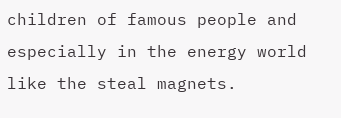children of famous people and especially in the energy world like the steal magnets.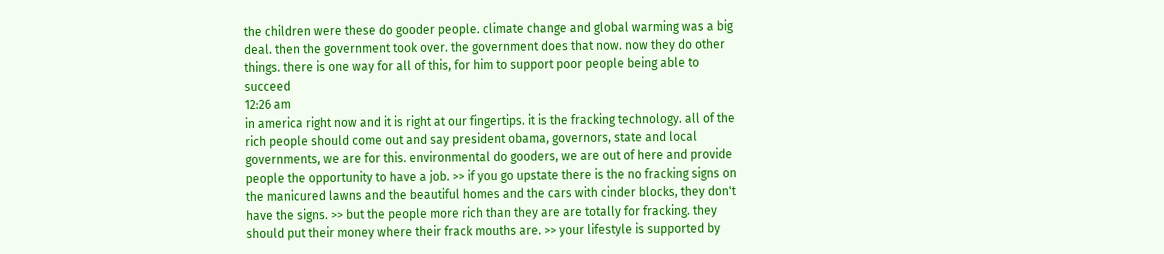the children were these do gooder people. climate change and global warming was a big deal. then the government took over. the government does that now. now they do other things. there is one way for all of this, for him to support poor people being able to succeed
12:26 am
in america right now and it is right at our fingertips. it is the fracking technology. all of the rich people should come out and say president obama, governors, state and local governments, we are for this. environmental do gooders, we are out of here and provide people the opportunity to have a job. >> if you go upstate there is the no fracking signs on the manicured lawns and the beautiful homes and the cars with cinder blocks, they don't have the signs. >> but the people more rich than they are are totally for fracking. they should put their money where their frack mouths are. >> your lifestyle is supported by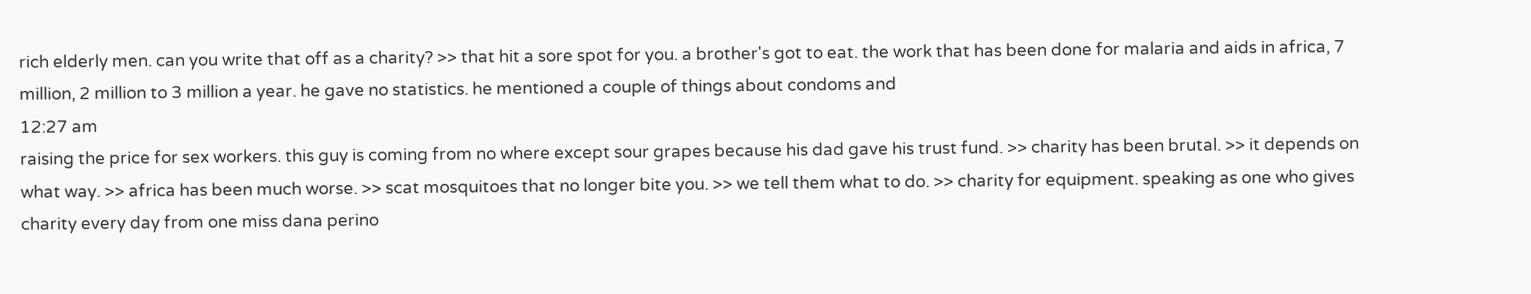rich elderly men. can you write that off as a charity? >> that hit a sore spot for you. a brother's got to eat. the work that has been done for malaria and aids in africa, 7 million, 2 million to 3 million a year. he gave no statistics. he mentioned a couple of things about condoms and
12:27 am
raising the price for sex workers. this guy is coming from no where except sour grapes because his dad gave his trust fund. >> charity has been brutal. >> it depends on what way. >> africa has been much worse. >> scat mosquitoes that no longer bite you. >> we tell them what to do. >> charity for equipment. speaking as one who gives charity every day from one miss dana perino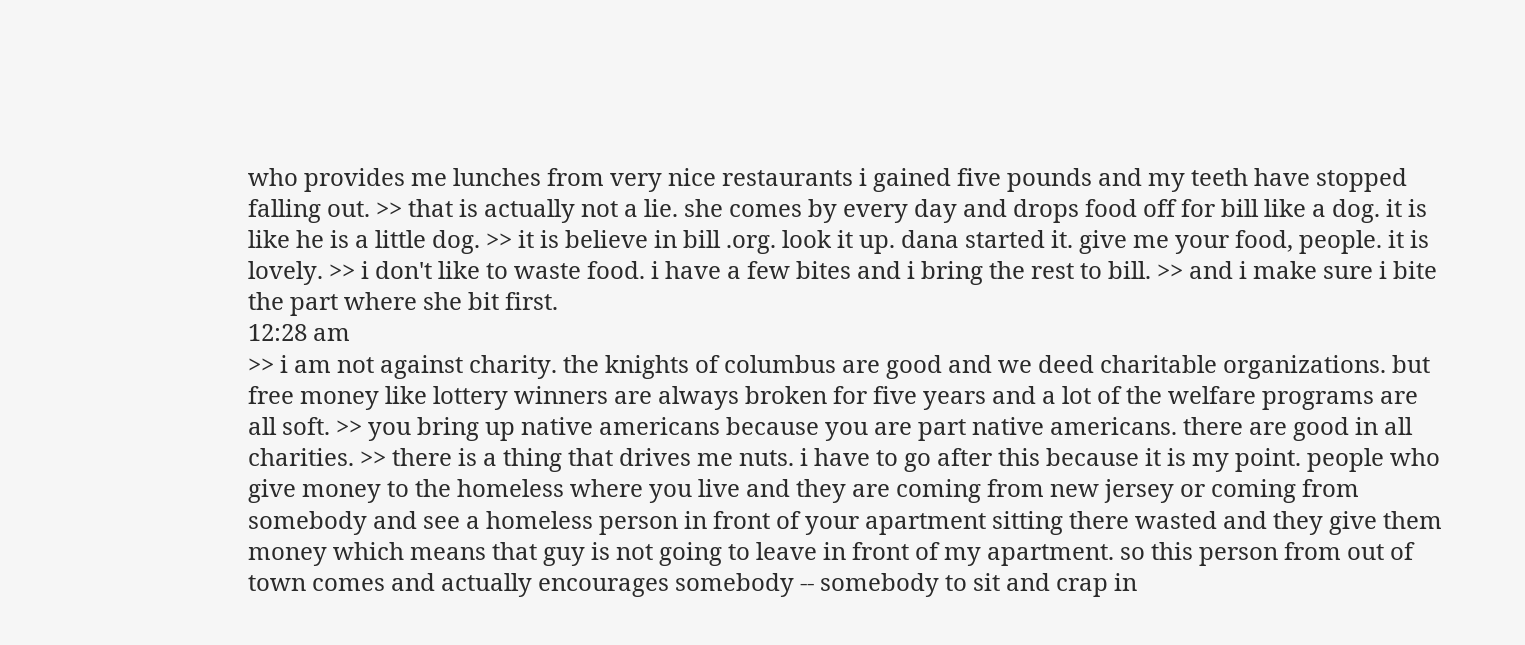who provides me lunches from very nice restaurants i gained five pounds and my teeth have stopped falling out. >> that is actually not a lie. she comes by every day and drops food off for bill like a dog. it is like he is a little dog. >> it is believe in bill .org. look it up. dana started it. give me your food, people. it is lovely. >> i don't like to waste food. i have a few bites and i bring the rest to bill. >> and i make sure i bite the part where she bit first.
12:28 am
>> i am not against charity. the knights of columbus are good and we deed charitable organizations. but free money like lottery winners are always broken for five years and a lot of the welfare programs are all soft. >> you bring up native americans because you are part native americans. there are good in all charities. >> there is a thing that drives me nuts. i have to go after this because it is my point. people who give money to the homeless where you live and they are coming from new jersey or coming from somebody and see a homeless person in front of your apartment sitting there wasted and they give them money which means that guy is not going to leave in front of my apartment. so this person from out of town comes and actually encourages somebody -- somebody to sit and crap in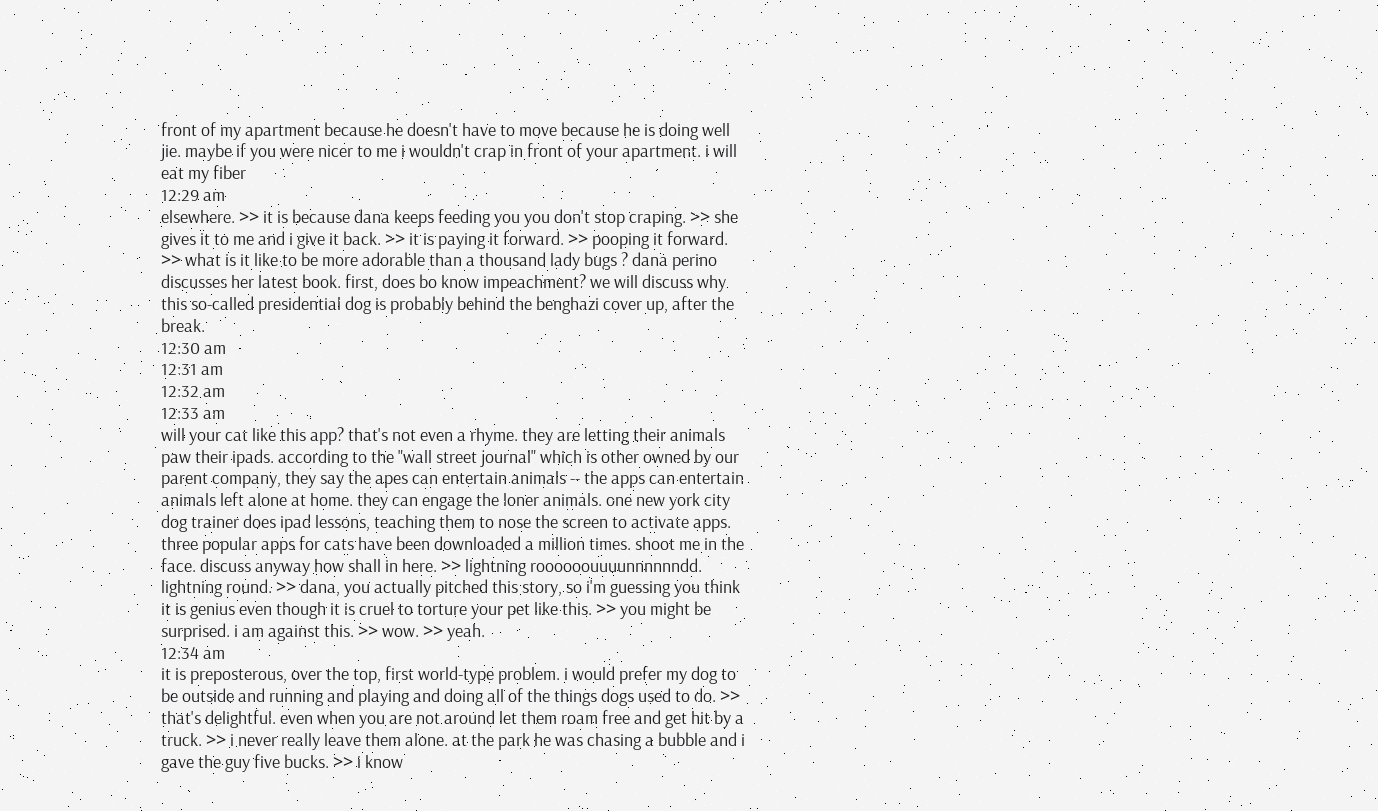front of my apartment because he doesn't have to move because he is doing well jie. maybe if you were nicer to me i wouldn't crap in front of your apartment. i will eat my fiber
12:29 am
elsewhere. >> it is because dana keeps feeding you you don't stop craping. >> she gives it to me and i give it back. >> it is paying it forward. >> pooping it forward. >> what is it like to be more adorable than a thousand lady bugs ? dana perino discusses her latest book. first, does bo know impeachment? we will discuss why this so-called presidential dog is probably behind the benghazi cover up, after the break.
12:30 am
12:31 am
12:32 am
12:33 am
will your cat like this app? that's not even a rhyme. they are letting their animals paw their ipads. according to the "wall street journal" which is other owned by our parent company, they say the apes can entertain animals -- the apps can entertain animals left alone at home. they can engage the loner animals. one new york city dog trainer does ipad lessons, teaching them to nose the screen to activate apps. three popular apps for cats have been downloaded a million times. shoot me in the face. discuss anyway how shall in here. >> lightning roooooouuuunnnnnndd. lightning round. >> dana, you actually pitched this story, so i'm guessing you think it is genius even though it is cruel to torture your pet like this. >> you might be surprised. i am against this. >> wow. >> yeah.
12:34 am
it is preposterous, over the top, first world-type problem. i would prefer my dog to be outside and running and playing and doing all of the things dogs used to do. >> that's delightful. even when you are not around let them roam free and get hit by a truck. >> i never really leave them alone. at the park he was chasing a bubble and i gave the guy five bucks. >> i know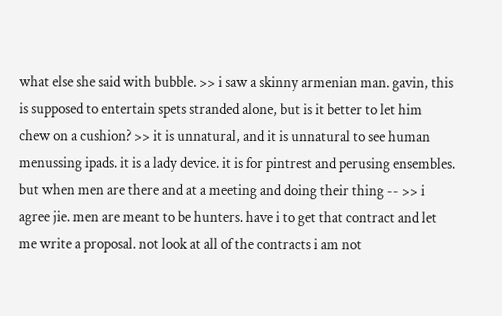what else she said with bubble. >> i saw a skinny armenian man. gavin, this is supposed to entertain spets stranded alone, but is it better to let him chew on a cushion? >> it is unnatural, and it is unnatural to see human menussing ipads. it is a lady device. it is for pintrest and perusing ensembles. but when men are there and at a meeting and doing their thing -- >> i agree jie. men are meant to be hunters. have i to get that contract and let me write a proposal. not look at all of the contracts i am not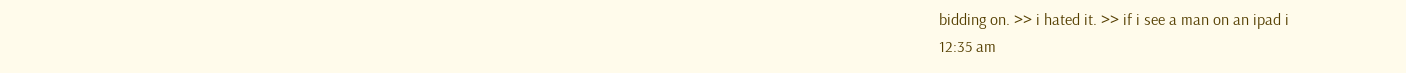bidding on. >> i hated it. >> if i see a man on an ipad i
12:35 am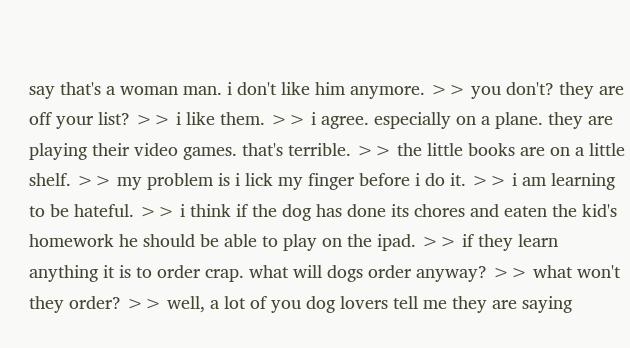say that's a woman man. i don't like him anymore. >> you don't? they are off your list? >> i like them. >> i agree. especially on a plane. they are playing their video games. that's terrible. >> the little books are on a little shelf. >> my problem is i lick my finger before i do it. >> i am learning to be hateful. >> i think if the dog has done its chores and eaten the kid's homework he should be able to play on the ipad. >> if they learn anything it is to order crap. what will dogs order anyway? >> what won't they order? >> well, a lot of you dog lovers tell me they are saying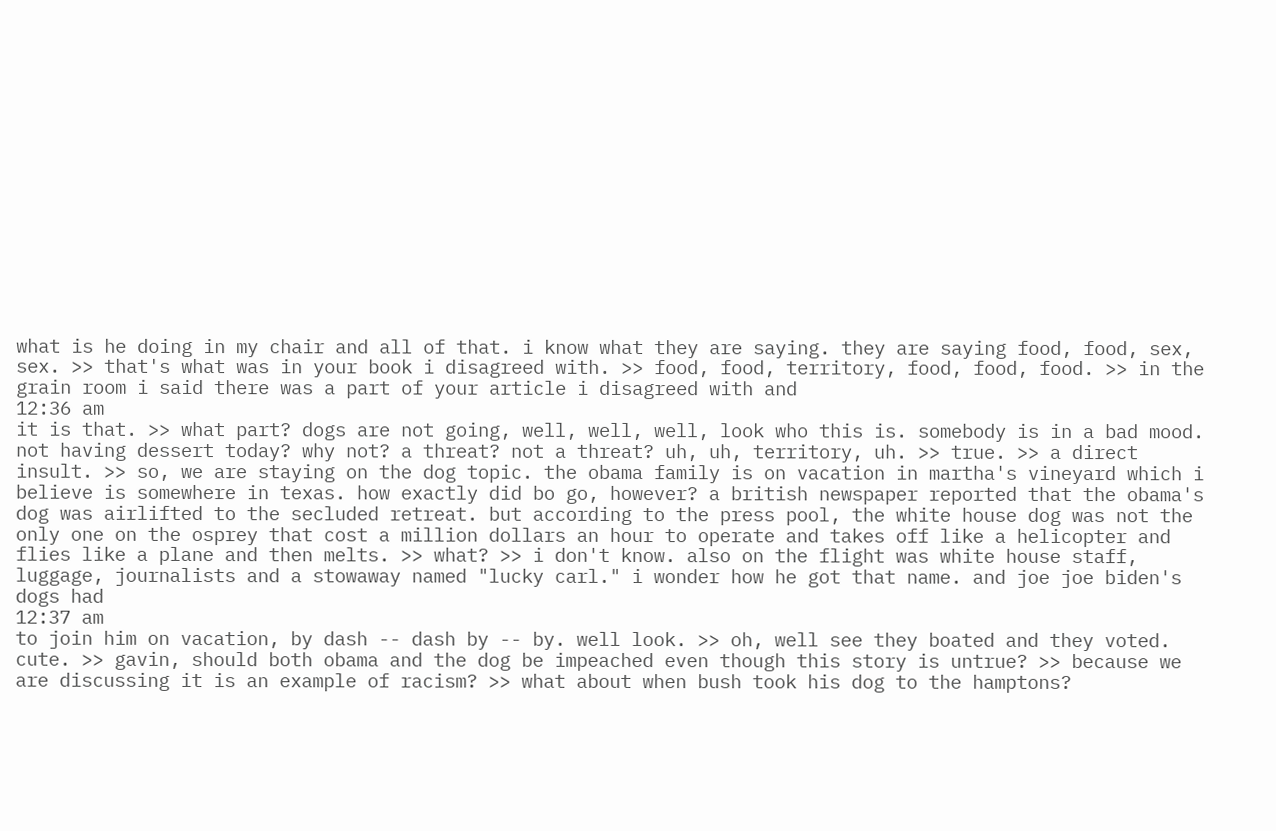what is he doing in my chair and all of that. i know what they are saying. they are saying food, food, sex, sex. >> that's what was in your book i disagreed with. >> food, food, territory, food, food, food. >> in the grain room i said there was a part of your article i disagreed with and
12:36 am
it is that. >> what part? dogs are not going, well, well, well, look who this is. somebody is in a bad mood. not having dessert today? why not? a threat? not a threat? uh, uh, territory, uh. >> true. >> a direct insult. >> so, we are staying on the dog topic. the obama family is on vacation in martha's vineyard which i believe is somewhere in texas. how exactly did bo go, however? a british newspaper reported that the obama's dog was airlifted to the secluded retreat. but according to the press pool, the white house dog was not the only one on the osprey that cost a million dollars an hour to operate and takes off like a helicopter and flies like a plane and then melts. >> what? >> i don't know. also on the flight was white house staff, luggage, journalists and a stowaway named "lucky carl." i wonder how he got that name. and joe joe biden's dogs had
12:37 am
to join him on vacation, by dash -- dash by -- by. well look. >> oh, well see they boated and they voted. cute. >> gavin, should both obama and the dog be impeached even though this story is untrue? >> because we are discussing it is an example of racism? >> what about when bush took his dog to the hamptons?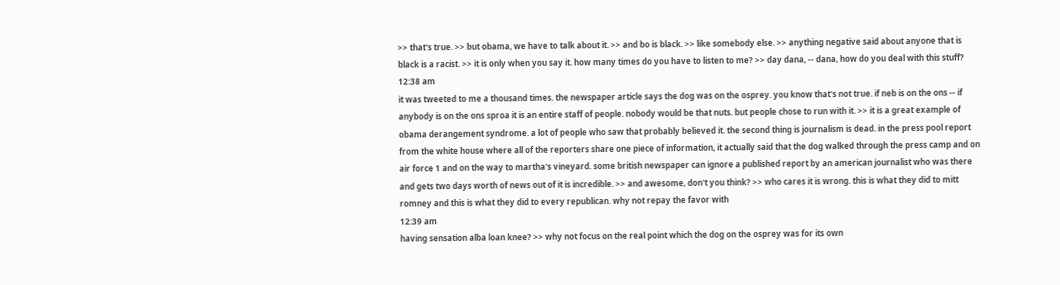>> that's true. >> but obama, we have to talk about it. >> and bo is black. >> like somebody else. >> anything negative said about anyone that is black is a racist. >> it is only when you say it. how many times do you have to listen to me? >> day dana, -- dana, how do you deal with this stuff?
12:38 am
it was tweeted to me a thousand times. the newspaper article says the dog was on the osprey. you know that's not true. if neb is on the ons -- if anybody is on the ons sproa it is an entire staff of people. nobody would be that nuts. but people chose to run with it. >> it is a great example of obama derangement syndrome. a lot of people who saw that probably believed it. the second thing is journalism is dead. in the press pool report from the white house where all of the reporters share one piece of information, it actually said that the dog walked through the press camp and on air force 1 and on the way to martha's vineyard. some british newspaper can ignore a published report by an american journalist who was there and gets two days worth of news out of it is incredible. >> and awesome, don't you think? >> who cares it is wrong. this is what they did to mitt romney and this is what they did to every republican. why not repay the favor with
12:39 am
having sensation alba loan knee? >> why not focus on the real point which the dog on the osprey was for its own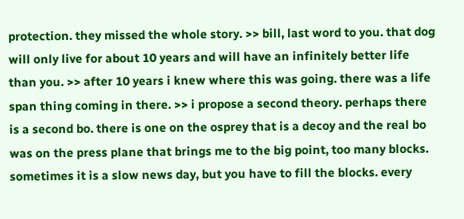protection. they missed the whole story. >> bill, last word to you. that dog will only live for about 10 years and will have an infinitely better life than you. >> after 10 years i knew where this was going. there was a life span thing coming in there. >> i propose a second theory. perhaps there is a second bo. there is one on the osprey that is a decoy and the real bo was on the press plane that brings me to the big point, too many blocks. sometimes it is a slow news day, but you have to fill the blocks. every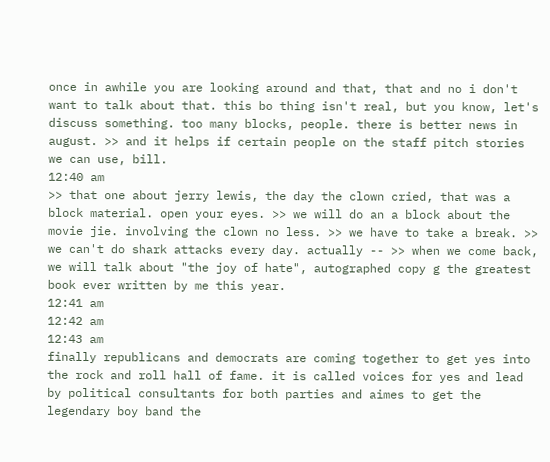once in awhile you are looking around and that, that and no i don't want to talk about that. this bo thing isn't real, but you know, let's discuss something. too many blocks, people. there is better news in august. >> and it helps if certain people on the staff pitch stories we can use, bill.
12:40 am
>> that one about jerry lewis, the day the clown cried, that was a block material. open your eyes. >> we will do an a block about the movie jie. involving the clown no less. >> we have to take a break. >> we can't do shark attacks every day. actually -- >> when we come back, we will talk about "the joy of hate", autographed copy g the greatest book ever written by me this year.
12:41 am
12:42 am
12:43 am
finally republicans and democrats are coming together to get yes into the rock and roll hall of fame. it is called voices for yes and lead by political consultants for both parties and aimes to get the legendary boy band the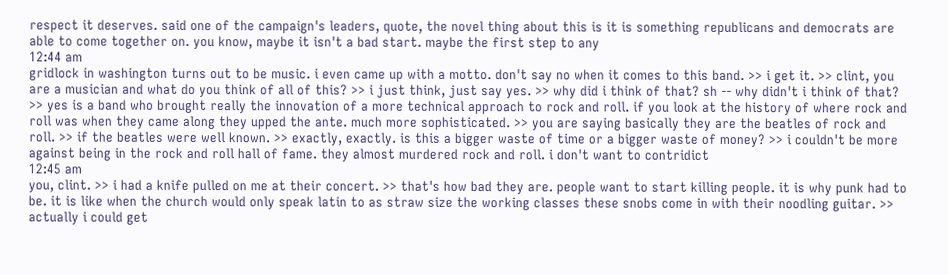respect it deserves. said one of the campaign's leaders, quote, the novel thing about this is it is something republicans and democrats are able to come together on. you know, maybe it isn't a bad start. maybe the first step to any
12:44 am
gridlock in washington turns out to be music. i even came up with a motto. don't say no when it comes to this band. >> i get it. >> clint, you are a musician and what do you think of all of this? >> i just think, just say yes. >> why did i think of that? sh -- why didn't i think of that? >> yes is a band who brought really the innovation of a more technical approach to rock and roll. if you look at the history of where rock and roll was when they came along they upped the ante. much more sophisticated. >> you are saying basically they are the beatles of rock and roll. >> if the beatles were well known. >> exactly, exactly. is this a bigger waste of time or a bigger waste of money? >> i couldn't be more against being in the rock and roll hall of fame. they almost murdered rock and roll. i don't want to contridict
12:45 am
you, clint. >> i had a knife pulled on me at their concert. >> that's how bad they are. people want to start killing people. it is why punk had to be. it is like when the church would only speak latin to as straw size the working classes these snobs come in with their noodling guitar. >> actually i could get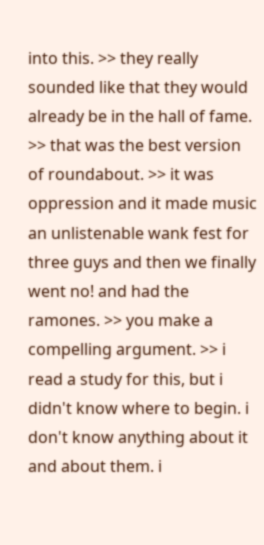into this. >> they really sounded like that they would already be in the hall of fame. >> that was the best version of roundabout. >> it was oppression and it made music an unlistenable wank fest for three guys and then we finally went no! and had the ramones. >> you make a compelling argument. >> i read a study for this, but i didn't know where to begin. i don't know anything about it and about them. i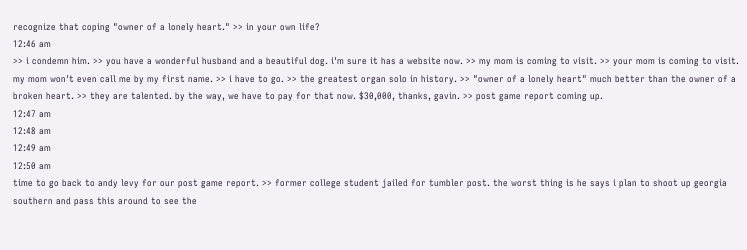recognize that coping "owner of a lonely heart." >> in your own life?
12:46 am
>> i condemn him. >> you have a wonderful husband and a beautiful dog. i'm sure it has a website now. >> my mom is coming to visit. >> your mom is coming to visit. my mom won't even call me by my first name. >> i have to go. >> the greatest organ solo in history. >> "owner of a lonely heart" much better than the owner of a broken heart. >> they are talented. by the way, we have to pay for that now. $30,000, thanks, gavin. >> post game report coming up.
12:47 am
12:48 am
12:49 am
12:50 am
time to go back to andy levy for our post game report. >> former college student jailed for tumbler post. the worst thing is he says i plan to shoot up georgia southern and pass this around to see the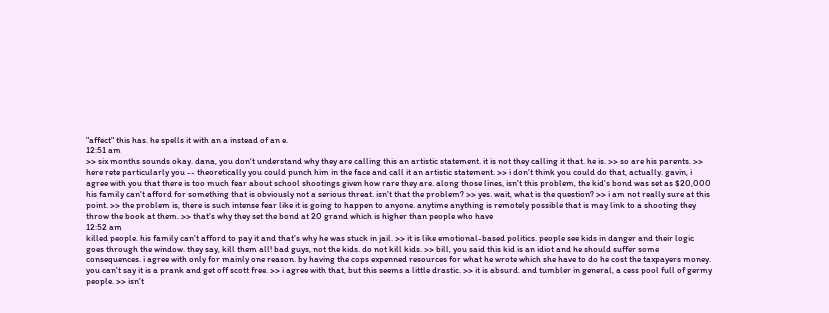"affect" this has. he spells it with an a instead of an e.
12:51 am
>> six months sounds okay. dana, you don't understand why they are calling this an artistic statement. it is not they calling it that. he is. >> so are his parents. >> here rete particularly you -- theoretically you could punch him in the face and call it an artistic statement. >> i don't think you could do that, actually. gavin, i agree with you that there is too much fear about school shootings given how rare they are. along those lines, isn't this problem, the kid's bond was set as $20,000 his family can't afford for something that is obviously not a serious threat. isn't that the problem? >> yes. wait, what is the question? >> i am not really sure at this point. >> the problem is, there is such intense fear like it is going to happen to anyone. anytime anything is remotely possible that is may link to a shooting they throw the book at them. >> that's why they set the bond at 20 grand which is higher than people who have
12:52 am
killed people. his family can't afford to pay it and that's why he was stuck in jail. >> it is like emotional-based politics. people see kids in danger and their logic goes through the window. they say, kill them all! bad guys, not the kids. do not kill kids. >> bill, you said this kid is an idiot and he should suffer some consequences. i agree with only for mainly one reason. by having the cops expenned resources for what he wrote which she have to do he cost the taxpayers money. you can't say it is a prank and get off scott free. >> i agree with that, but this seems a little drastic. >> it is absurd. and tumbler in general, a cess pool full of germy people. >> isn't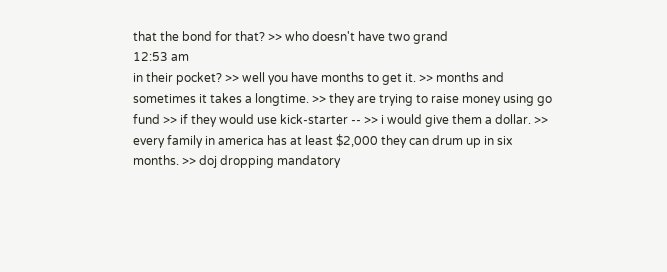that the bond for that? >> who doesn't have two grand
12:53 am
in their pocket? >> well you have months to get it. >> months and sometimes it takes a longtime. >> they are trying to raise money using go fund >> if they would use kick-starter -- >> i would give them a dollar. >> every family in america has at least $2,000 they can drum up in six months. >> doj dropping mandatory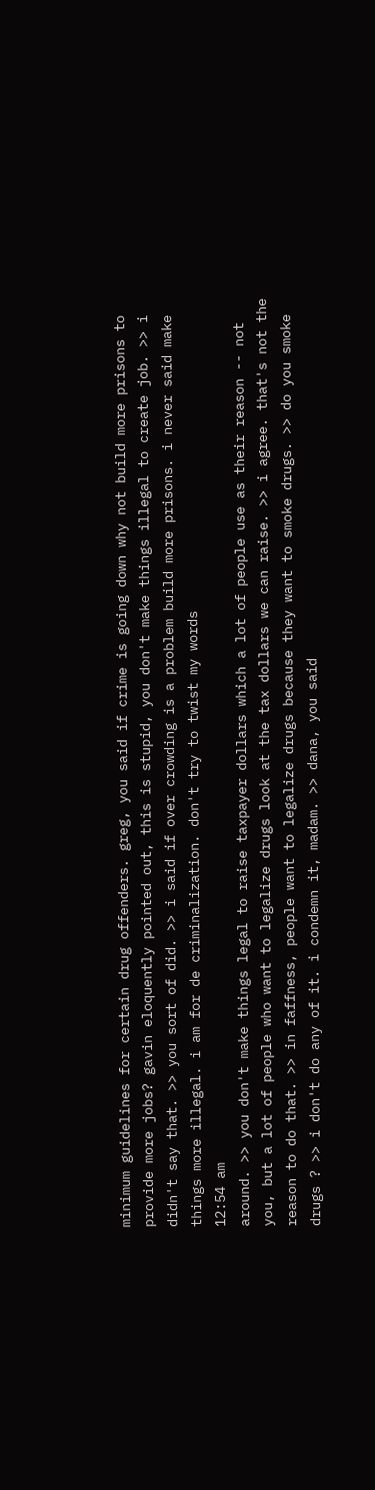minimum guidelines for certain drug offenders. greg, you said if crime is going down why not build more prisons to provide more jobs? gavin eloquently pointed out, this is stupid, you don't make things illegal to create job. >> i didn't say that. >> you sort of did. >> i said if over crowding is a problem build more prisons. i never said make things more illegal. i am for de criminalization. don't try to twist my words
12:54 am
around. >> you don't make things legal to raise taxpayer dollars which a lot of people use as their reason -- not you, but a lot of people who want to legalize drugs look at the tax dollars we can raise. >> i agree. that's not the reason to do that. >> in faffness, people want to legalize drugs because they want to smoke drugs. >> do you smoke drugs ? >> i don't do any of it. i condemn it, madam. >> dana, you said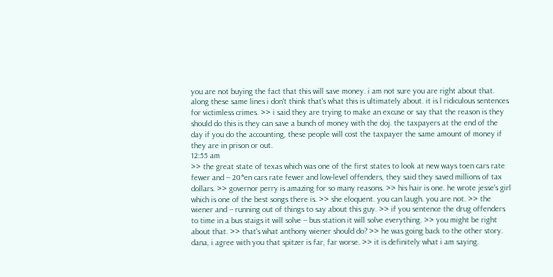you are not buying the fact that this will save money. i am not sure you are right about that. along these same lines i don't think that's what this is ultimately about. it is l ridiculous sentences for victimless crimes. >> i said they are trying to make an excuse or say that the reason is they should do this is they can save a bunch of money with the doj. the taxpayers at the end of the day if you do the accounting, these people will cost the taxpayer the same amount of money if they are in prison or out.
12:55 am
>> the great state of texas which was one of the first states to look at new ways toen cars rate fewer and -- 20*en cars rate fewer and low-level offenders, they said they saved millions of tax dollars. >> governor perry is amazing for so many reasons. >> his hair is one. he wrote jesse's girl which is one of the best songs there is. >> she eloquent. you can laugh. you are not. >> the wiener and -- running out of things to say about this guy. >> if you sentence the drug offenders to time in a bus staigs it will solve -- bus station it will solve everything. >> you might be right about that. >> that's what anthony wiener should do? >> he was going back to the other story. dana, i agree with you that spitzer is far, far worse. >> it is definitely what i am saying.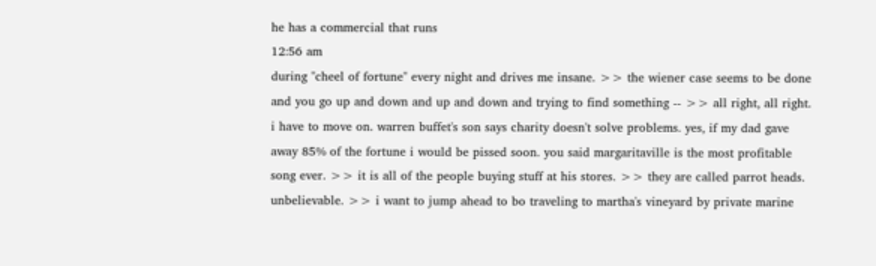he has a commercial that runs
12:56 am
during "cheel of fortune" every night and drives me insane. >> the wiener case seems to be done and you go up and down and up and down and trying to find something -- >> all right, all right. i have to move on. warren buffet's son says charity doesn't solve problems. yes, if my dad gave away 85% of the fortune i would be pissed soon. you said margaritaville is the most profitable song ever. >> it is all of the people buying stuff at his stores. >> they are called parrot heads. unbelievable. >> i want to jump ahead to bo traveling to martha's vineyard by private marine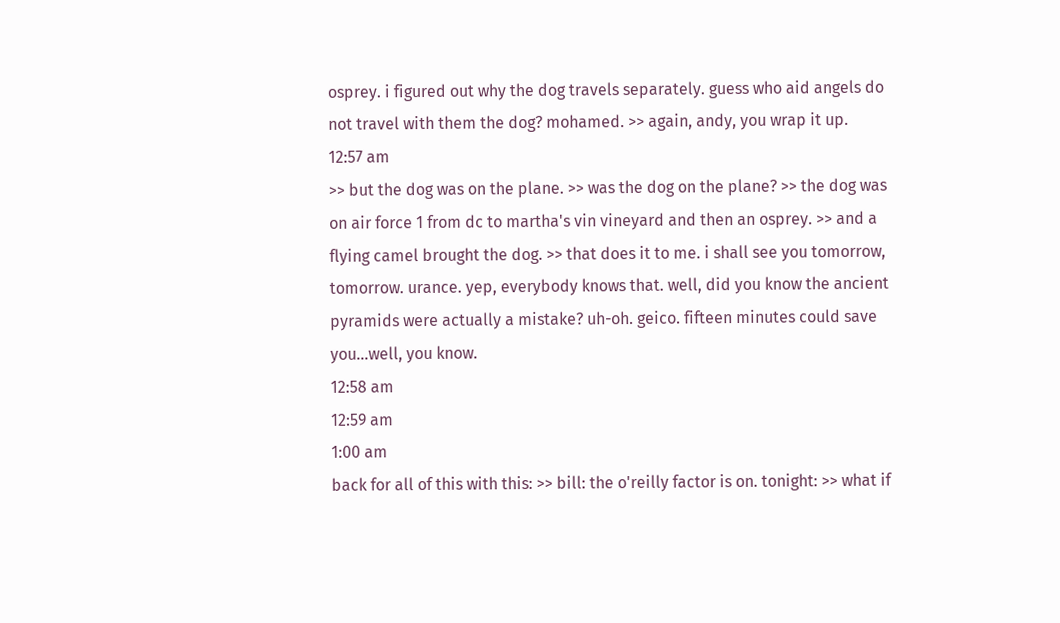osprey. i figured out why the dog travels separately. guess who aid angels do not travel with them the dog? mohamed. >> again, andy, you wrap it up.
12:57 am
>> but the dog was on the plane. >> was the dog on the plane? >> the dog was on air force 1 from dc to martha's vin vineyard and then an osprey. >> and a flying camel brought the dog. >> that does it to me. i shall see you tomorrow, tomorrow. urance. yep, everybody knows that. well, did you know the ancient pyramids were actually a mistake? uh-oh. geico. fifteen minutes could save you...well, you know.
12:58 am
12:59 am
1:00 am
back for all of this with this: >> bill: the o'reilly factor is on. tonight: >> what if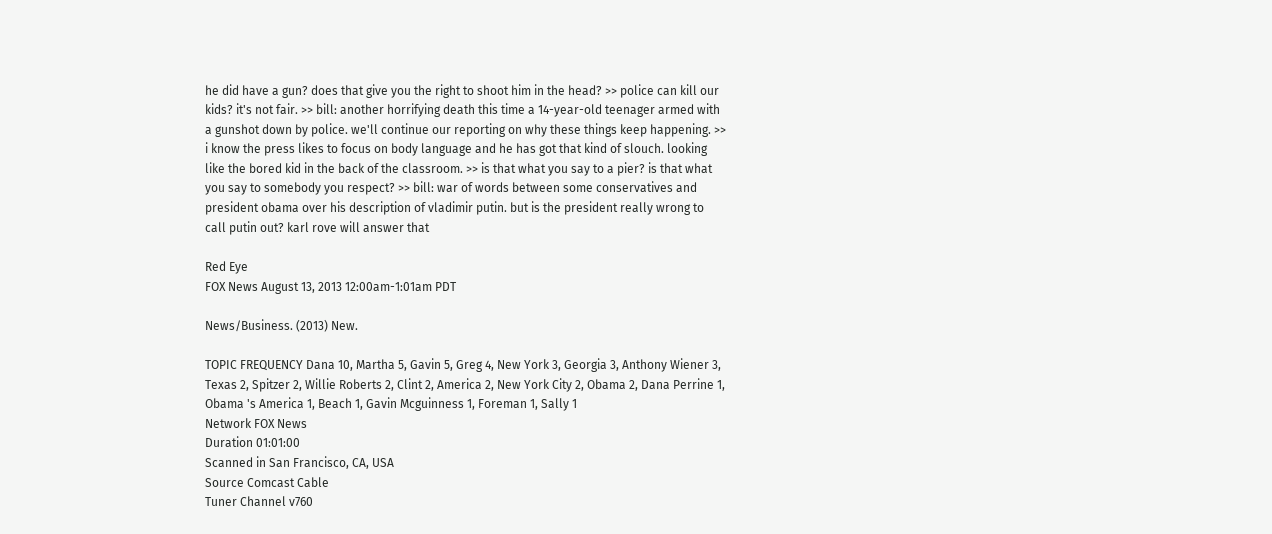he did have a gun? does that give you the right to shoot him in the head? >> police can kill our kids? it's not fair. >> bill: another horrifying death this time a 14-year-old teenager armed with a gunshot down by police. we'll continue our reporting on why these things keep happening. >> i know the press likes to focus on body language and he has got that kind of slouch. looking like the bored kid in the back of the classroom. >> is that what you say to a pier? is that what you say to somebody you respect? >> bill: war of words between some conservatives and president obama over his description of vladimir putin. but is the president really wrong to call putin out? karl rove will answer that

Red Eye
FOX News August 13, 2013 12:00am-1:01am PDT

News/Business. (2013) New.

TOPIC FREQUENCY Dana 10, Martha 5, Gavin 5, Greg 4, New York 3, Georgia 3, Anthony Wiener 3, Texas 2, Spitzer 2, Willie Roberts 2, Clint 2, America 2, New York City 2, Obama 2, Dana Perrine 1, Obama 's America 1, Beach 1, Gavin Mcguinness 1, Foreman 1, Sally 1
Network FOX News
Duration 01:01:00
Scanned in San Francisco, CA, USA
Source Comcast Cable
Tuner Channel v760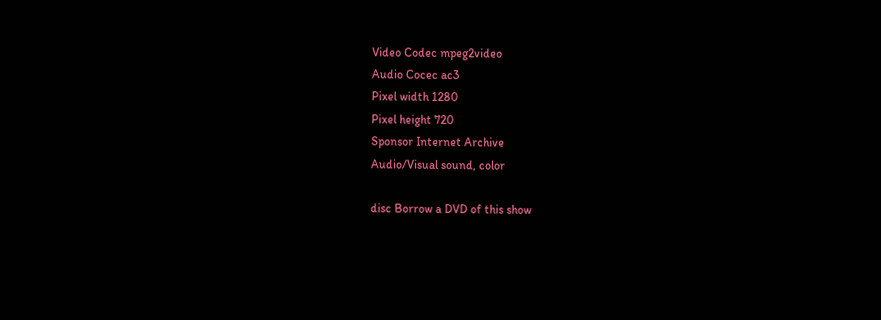Video Codec mpeg2video
Audio Cocec ac3
Pixel width 1280
Pixel height 720
Sponsor Internet Archive
Audio/Visual sound, color

disc Borrow a DVD of this show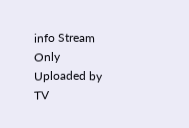info Stream Only
Uploaded by
TV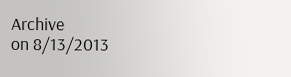Archive
on 8/13/2013